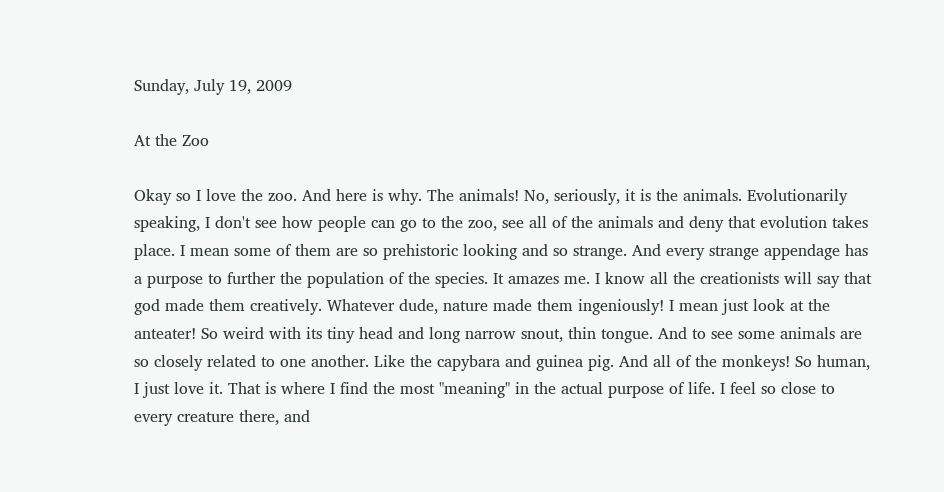Sunday, July 19, 2009

At the Zoo

Okay so I love the zoo. And here is why. The animals! No, seriously, it is the animals. Evolutionarily speaking, I don't see how people can go to the zoo, see all of the animals and deny that evolution takes place. I mean some of them are so prehistoric looking and so strange. And every strange appendage has a purpose to further the population of the species. It amazes me. I know all the creationists will say that god made them creatively. Whatever dude, nature made them ingeniously! I mean just look at the anteater! So weird with its tiny head and long narrow snout, thin tongue. And to see some animals are so closely related to one another. Like the capybara and guinea pig. And all of the monkeys! So human, I just love it. That is where I find the most "meaning" in the actual purpose of life. I feel so close to every creature there, and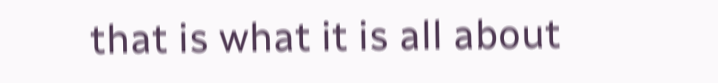that is what it is all about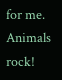for me. Animals rock!